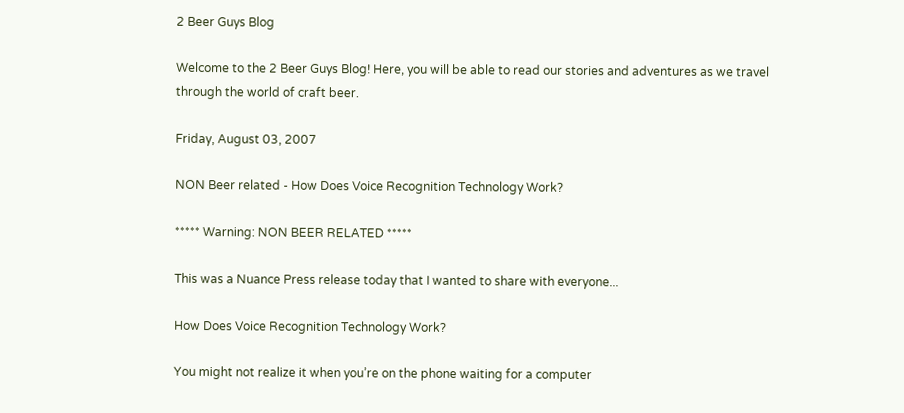2 Beer Guys Blog

Welcome to the 2 Beer Guys Blog! Here, you will be able to read our stories and adventures as we travel through the world of craft beer.

Friday, August 03, 2007

NON Beer related - How Does Voice Recognition Technology Work?

***** Warning: NON BEER RELATED *****

This was a Nuance Press release today that I wanted to share with everyone...

How Does Voice Recognition Technology Work?

You might not realize it when you’re on the phone waiting for a computer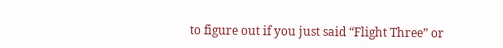to figure out if you just said “Flight Three” or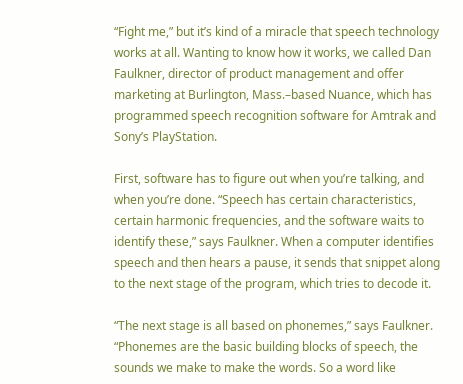“Fight me,” but it’s kind of a miracle that speech technology works at all. Wanting to know how it works, we called Dan Faulkner, director of product management and offer marketing at Burlington, Mass.–based Nuance, which has programmed speech recognition software for Amtrak and Sony’s PlayStation.

First, software has to figure out when you’re talking, and when you’re done. “Speech has certain characteristics, certain harmonic frequencies, and the software waits to identify these,” says Faulkner. When a computer identifies speech and then hears a pause, it sends that snippet along to the next stage of the program, which tries to decode it.

“The next stage is all based on phonemes,” says Faulkner. “Phonemes are the basic building blocks of speech, the sounds we make to make the words. So a word like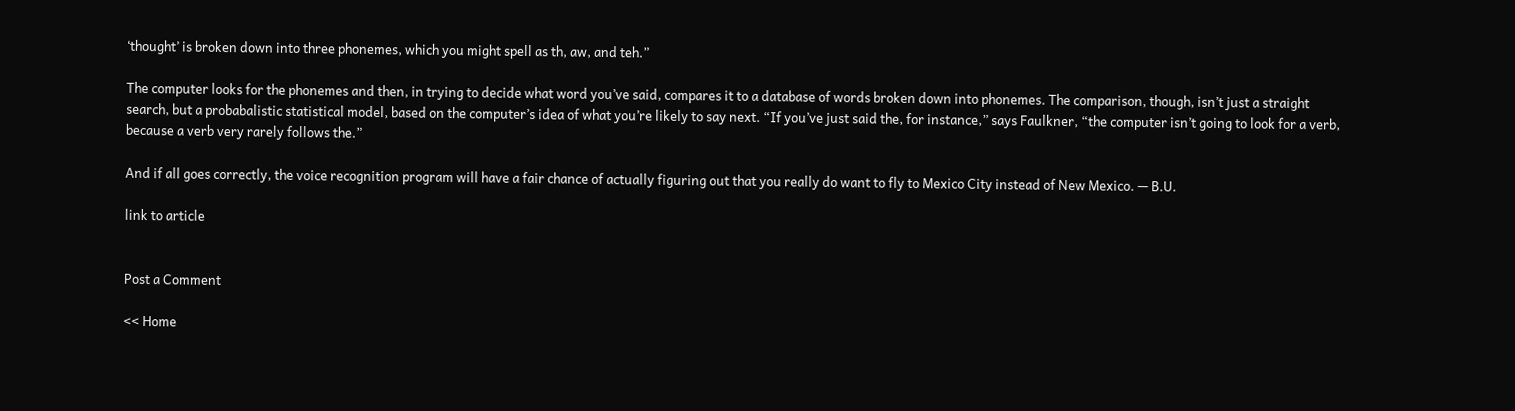‘thought’ is broken down into three phonemes, which you might spell as th, aw, and teh.”

The computer looks for the phonemes and then, in trying to decide what word you’ve said, compares it to a database of words broken down into phonemes. The comparison, though, isn’t just a straight search, but a probabalistic statistical model, based on the computer’s idea of what you’re likely to say next. “If you’ve just said the, for instance,” says Faulkner, “the computer isn’t going to look for a verb, because a verb very rarely follows the.”

And if all goes correctly, the voice recognition program will have a fair chance of actually figuring out that you really do want to fly to Mexico City instead of New Mexico. — B.U.

link to article


Post a Comment

<< Home